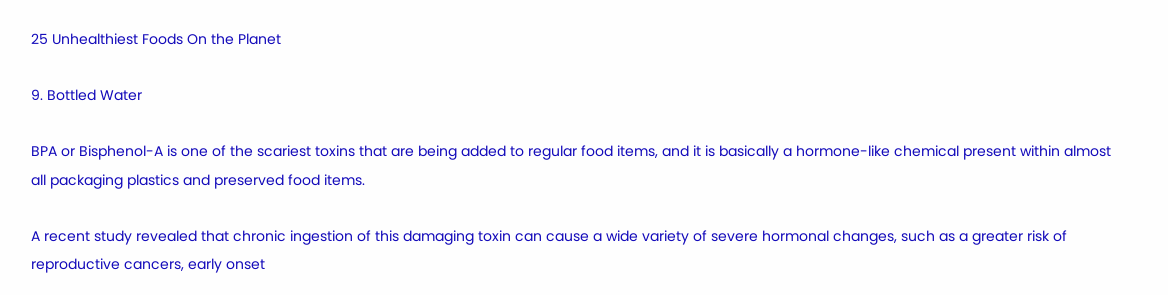25 Unhealthiest Foods On the Planet

9. Bottled Water

BPA or Bisphenol-A is one of the scariest toxins that are being added to regular food items, and it is basically a hormone-like chemical present within almost all packaging plastics and preserved food items.

A recent study revealed that chronic ingestion of this damaging toxin can cause a wide variety of severe hormonal changes, such as a greater risk of reproductive cancers, early onset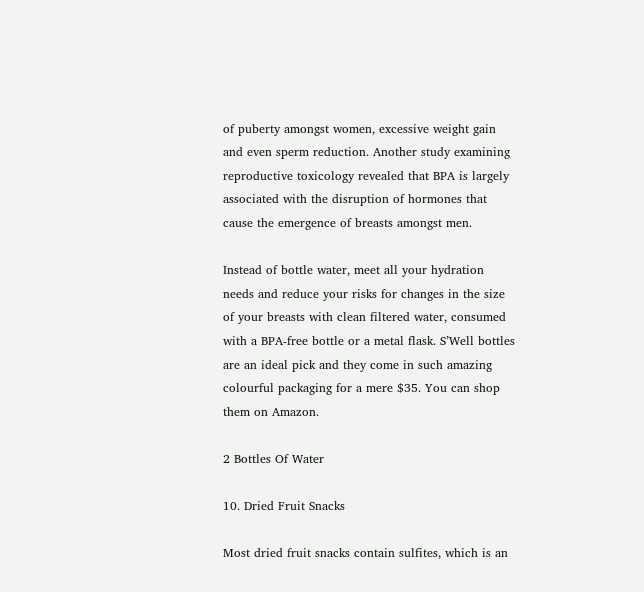of puberty amongst women, excessive weight gain and even sperm reduction. Another study examining reproductive toxicology revealed that BPA is largely associated with the disruption of hormones that cause the emergence of breasts amongst men.

Instead of bottle water, meet all your hydration needs and reduce your risks for changes in the size of your breasts with clean filtered water, consumed with a BPA-free bottle or a metal flask. S’Well bottles are an ideal pick and they come in such amazing colourful packaging for a mere $35. You can shop them on Amazon.

2 Bottles Of Water

10. Dried Fruit Snacks

Most dried fruit snacks contain sulfites, which is an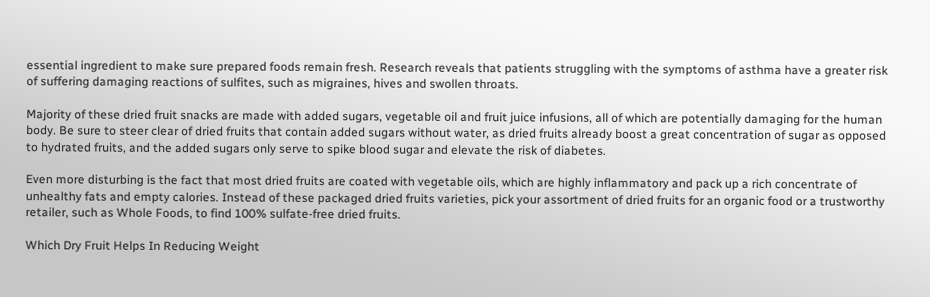essential ingredient to make sure prepared foods remain fresh. Research reveals that patients struggling with the symptoms of asthma have a greater risk of suffering damaging reactions of sulfites, such as migraines, hives and swollen throats.

Majority of these dried fruit snacks are made with added sugars, vegetable oil and fruit juice infusions, all of which are potentially damaging for the human body. Be sure to steer clear of dried fruits that contain added sugars without water, as dried fruits already boost a great concentration of sugar as opposed to hydrated fruits, and the added sugars only serve to spike blood sugar and elevate the risk of diabetes.

Even more disturbing is the fact that most dried fruits are coated with vegetable oils, which are highly inflammatory and pack up a rich concentrate of unhealthy fats and empty calories. Instead of these packaged dried fruits varieties, pick your assortment of dried fruits for an organic food or a trustworthy retailer, such as Whole Foods, to find 100% sulfate-free dried fruits.

Which Dry Fruit Helps In Reducing Weight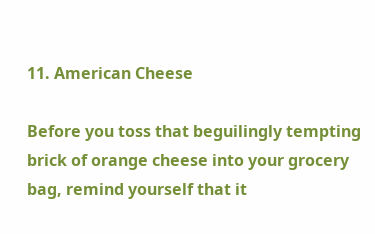11. American Cheese

Before you toss that beguilingly tempting brick of orange cheese into your grocery bag, remind yourself that it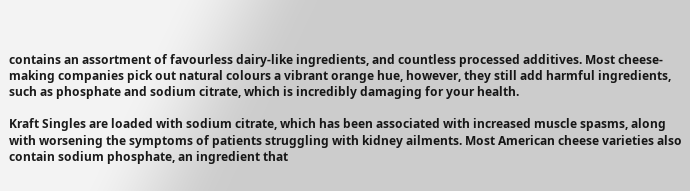contains an assortment of favourless dairy-like ingredients, and countless processed additives. Most cheese-making companies pick out natural colours a vibrant orange hue, however, they still add harmful ingredients, such as phosphate and sodium citrate, which is incredibly damaging for your health.

Kraft Singles are loaded with sodium citrate, which has been associated with increased muscle spasms, along with worsening the symptoms of patients struggling with kidney ailments. Most American cheese varieties also contain sodium phosphate, an ingredient that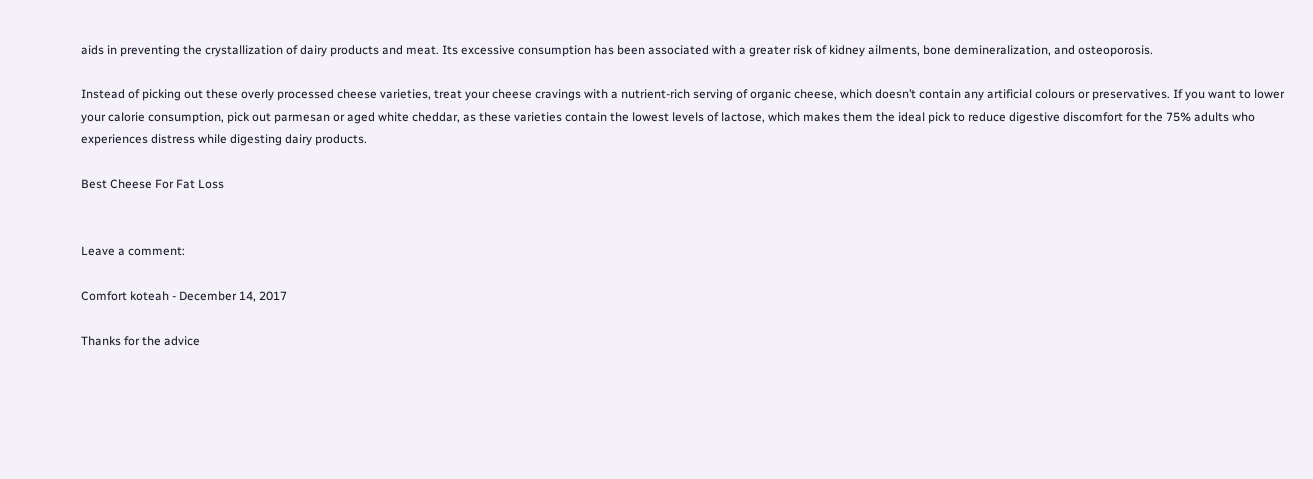aids in preventing the crystallization of dairy products and meat. Its excessive consumption has been associated with a greater risk of kidney ailments, bone demineralization, and osteoporosis.

Instead of picking out these overly processed cheese varieties, treat your cheese cravings with a nutrient-rich serving of organic cheese, which doesn’t contain any artificial colours or preservatives. If you want to lower your calorie consumption, pick out parmesan or aged white cheddar, as these varieties contain the lowest levels of lactose, which makes them the ideal pick to reduce digestive discomfort for the 75% adults who experiences distress while digesting dairy products.

Best Cheese For Fat Loss


Leave a comment:

Comfort koteah - December 14, 2017

Thanks for the advice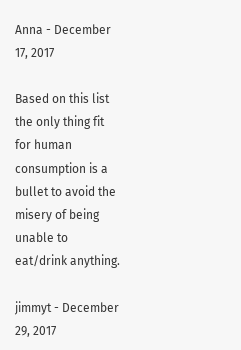Anna - December 17, 2017

Based on this list the only thing fit for human consumption is a bullet to avoid the misery of being unable to eat/drink anything.

jimmyt - December 29, 2017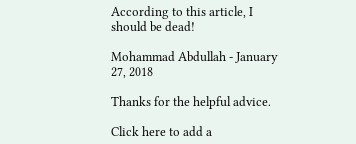According to this article, I should be dead!

Mohammad Abdullah - January 27, 2018

Thanks for the helpful advice.

Click here to add a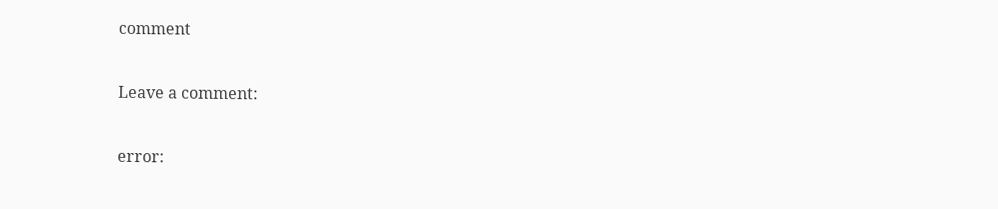comment

Leave a comment:

error: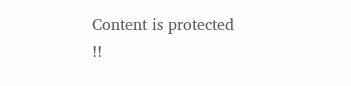Content is protected !!